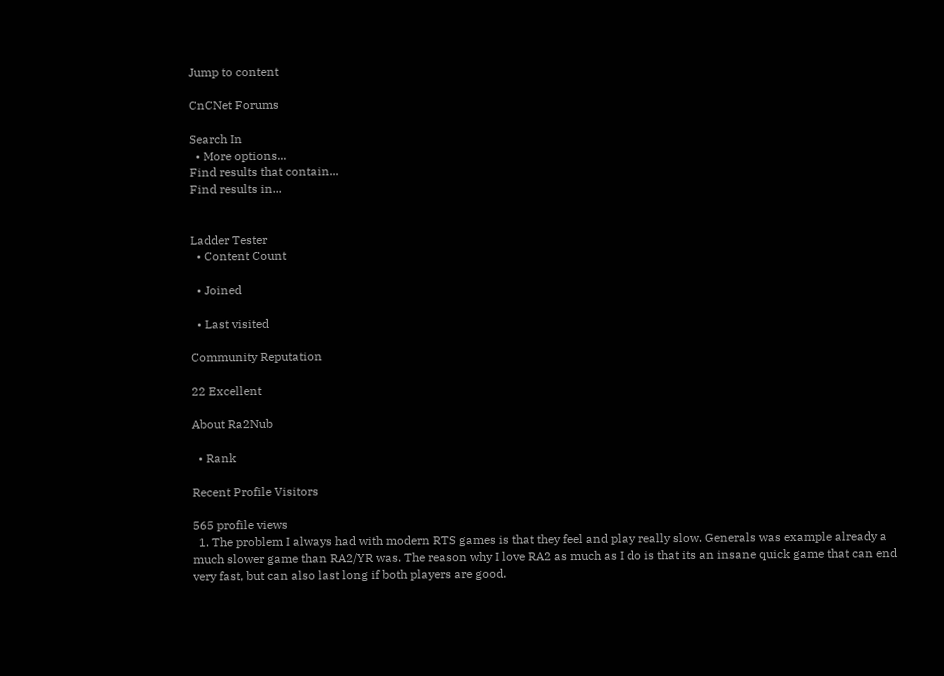Jump to content

CnCNet Forums

Search In
  • More options...
Find results that contain...
Find results in...


Ladder Tester
  • Content Count

  • Joined

  • Last visited

Community Reputation

22 Excellent

About Ra2Nub

  • Rank

Recent Profile Visitors

565 profile views
  1. The problem I always had with modern RTS games is that they feel and play really slow. Generals was example already a much slower game than RA2/YR was. The reason why I love RA2 as much as I do is that its an insane quick game that can end very fast, but can also last long if both players are good.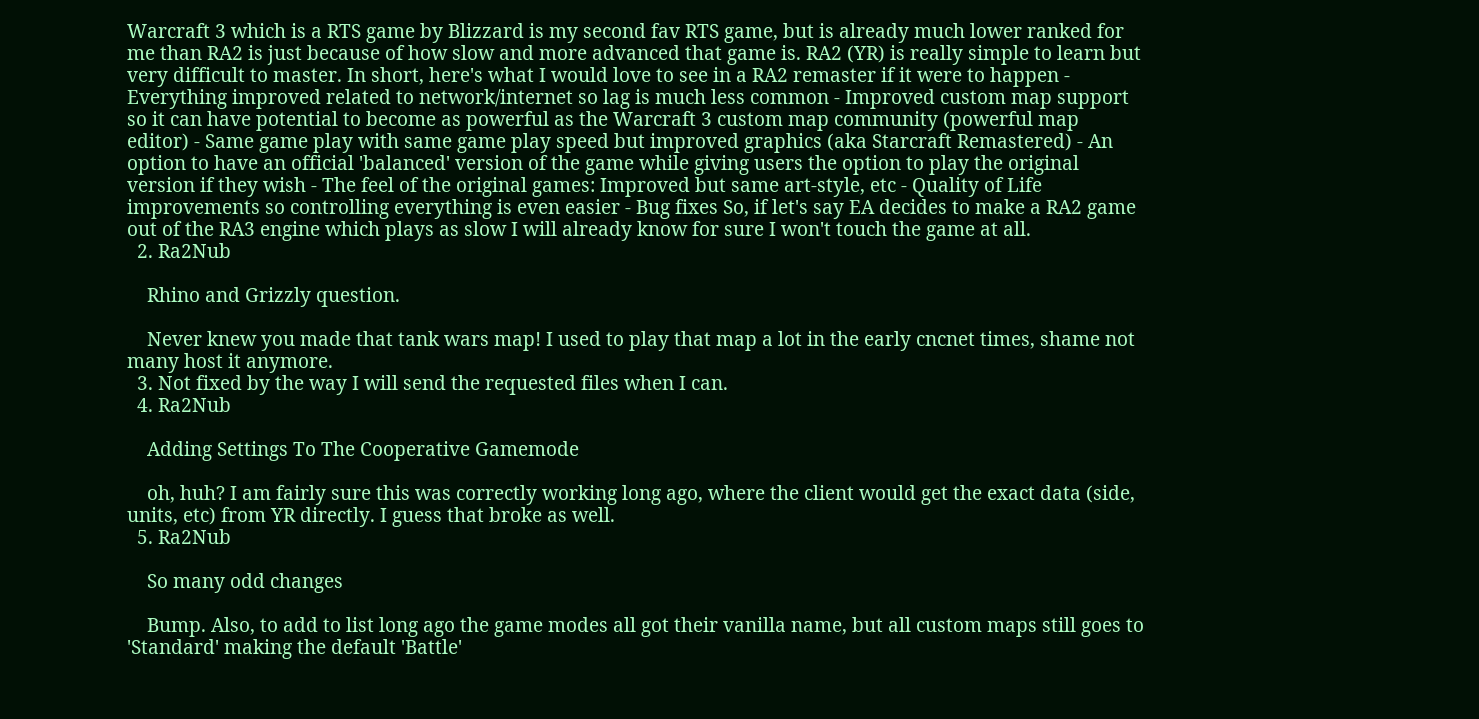Warcraft 3 which is a RTS game by Blizzard is my second fav RTS game, but is already much lower ranked for me than RA2 is just because of how slow and more advanced that game is. RA2 (YR) is really simple to learn but very difficult to master. In short, here's what I would love to see in a RA2 remaster if it were to happen - Everything improved related to network/internet so lag is much less common - Improved custom map support so it can have potential to become as powerful as the Warcraft 3 custom map community (powerful map editor) - Same game play with same game play speed but improved graphics (aka Starcraft Remastered) - An option to have an official 'balanced' version of the game while giving users the option to play the original version if they wish - The feel of the original games: Improved but same art-style, etc - Quality of Life improvements so controlling everything is even easier - Bug fixes So, if let's say EA decides to make a RA2 game out of the RA3 engine which plays as slow I will already know for sure I won't touch the game at all.
  2. Ra2Nub

    Rhino and Grizzly question.

    Never knew you made that tank wars map! I used to play that map a lot in the early cncnet times, shame not many host it anymore.
  3. Not fixed by the way I will send the requested files when I can.
  4. Ra2Nub

    Adding Settings To The Cooperative Gamemode

    oh, huh? I am fairly sure this was correctly working long ago, where the client would get the exact data (side, units, etc) from YR directly. I guess that broke as well.
  5. Ra2Nub

    So many odd changes

    Bump. Also, to add to list long ago the game modes all got their vanilla name, but all custom maps still goes to 'Standard' making the default 'Battle'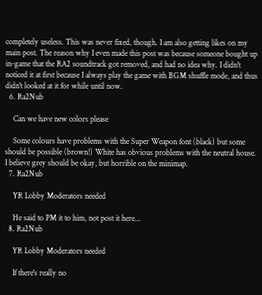completely useless. This was never fixed, though. I am also getting likes on my main post. The reason why I even made this post was because someone bought up in-game that the RA2 soundtrack got removed, and had no idea why. I didn't noticed it at first because I always play the game with BGM shuffle mode, and thus didn't looked at it for while until now.
  6. Ra2Nub

    Can we have new colors please

    Some colours have problems with the Super Weapon font (black) but some should be possible (brown!) White has obvious problems with the neutral house. I believe grey should be okay, but horrible on the minimap.
  7. Ra2Nub

    YR Lobby Moderators needed

    He said to PM it to him, not post it here...
  8. Ra2Nub

    YR Lobby Moderators needed

    If there's really no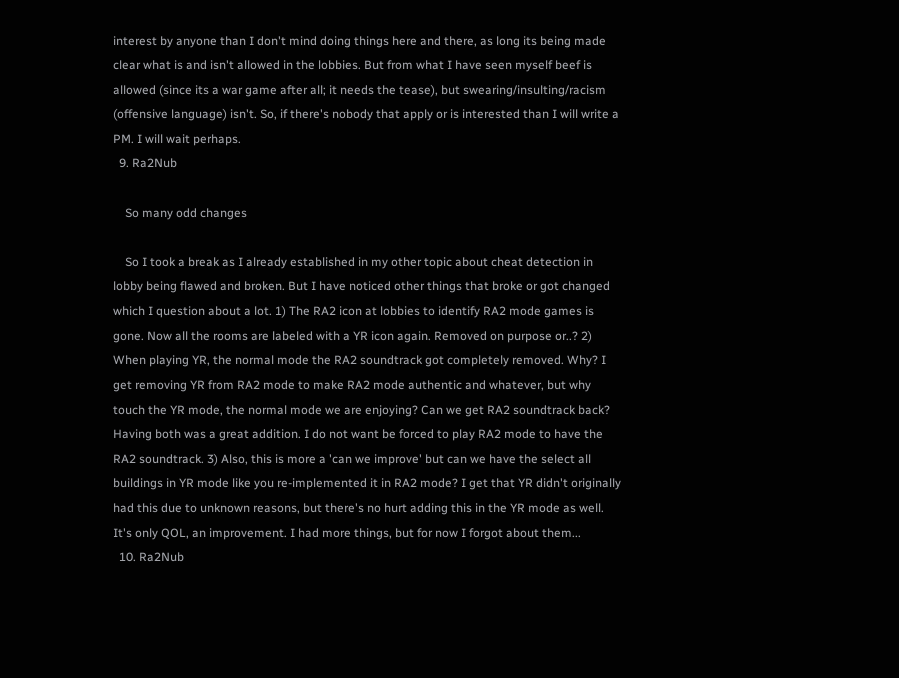interest by anyone than I don't mind doing things here and there, as long its being made clear what is and isn't allowed in the lobbies. But from what I have seen myself beef is allowed (since its a war game after all; it needs the tease), but swearing/insulting/racism (offensive language) isn't. So, if there's nobody that apply or is interested than I will write a PM. I will wait perhaps.
  9. Ra2Nub

    So many odd changes

    So I took a break as I already established in my other topic about cheat detection in lobby being flawed and broken. But I have noticed other things that broke or got changed which I question about a lot. 1) The RA2 icon at lobbies to identify RA2 mode games is gone. Now all the rooms are labeled with a YR icon again. Removed on purpose or..? 2) When playing YR, the normal mode the RA2 soundtrack got completely removed. Why? I get removing YR from RA2 mode to make RA2 mode authentic and whatever, but why touch the YR mode, the normal mode we are enjoying? Can we get RA2 soundtrack back? Having both was a great addition. I do not want be forced to play RA2 mode to have the RA2 soundtrack. 3) Also, this is more a 'can we improve' but can we have the select all buildings in YR mode like you re-implemented it in RA2 mode? I get that YR didn't originally had this due to unknown reasons, but there's no hurt adding this in the YR mode as well. It's only QOL, an improvement. I had more things, but for now I forgot about them...
  10. Ra2Nub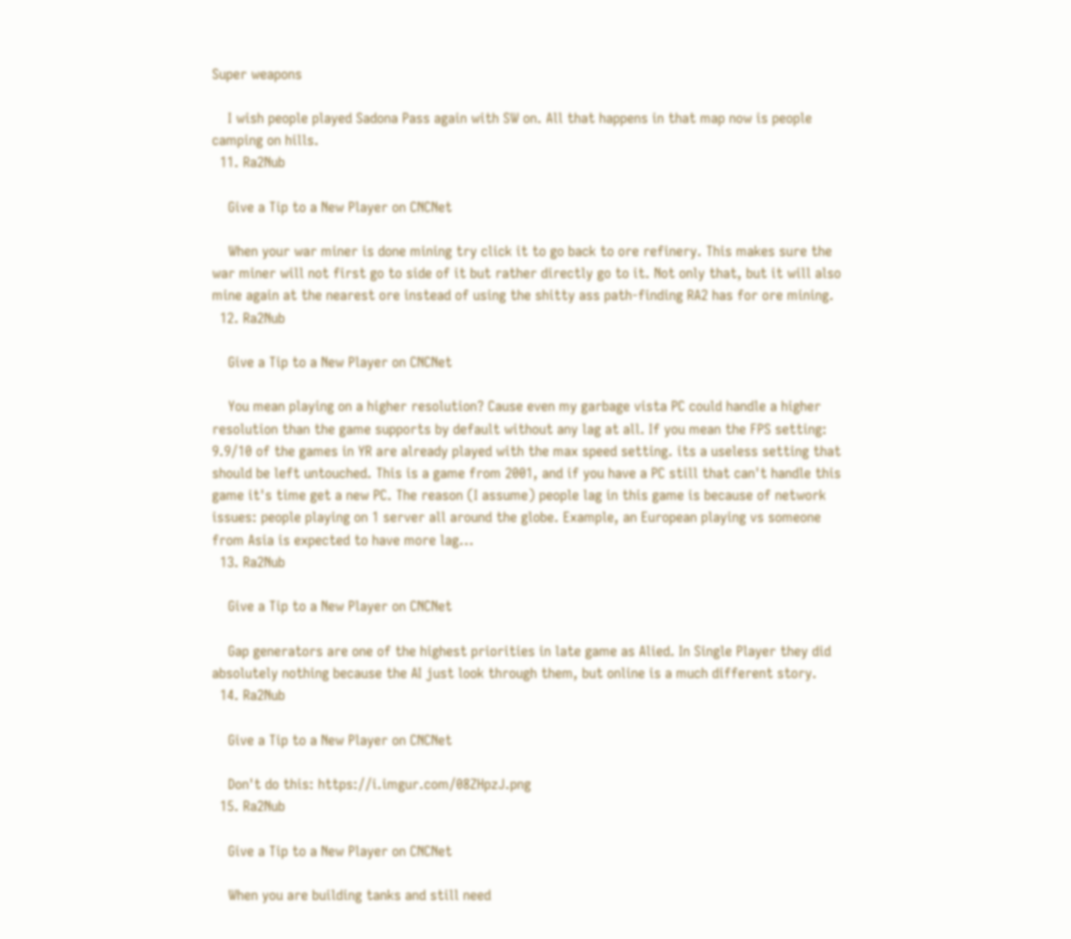Super weapons

    I wish people played Sadona Pass again with SW on. All that happens in that map now is people camping on hills.
  11. Ra2Nub

    Give a Tip to a New Player on CNCNet

    When your war miner is done mining try click it to go back to ore refinery. This makes sure the war miner will not first go to side of it but rather directly go to it. Not only that, but it will also mine again at the nearest ore instead of using the shitty ass path-finding RA2 has for ore mining.
  12. Ra2Nub

    Give a Tip to a New Player on CNCNet

    You mean playing on a higher resolution? Cause even my garbage vista PC could handle a higher resolution than the game supports by default without any lag at all. If you mean the FPS setting: 9.9/10 of the games in YR are already played with the max speed setting. its a useless setting that should be left untouched. This is a game from 2001, and if you have a PC still that can't handle this game it's time get a new PC. The reason (I assume) people lag in this game is because of network issues: people playing on 1 server all around the globe. Example, an European playing vs someone from Asia is expected to have more lag...
  13. Ra2Nub

    Give a Tip to a New Player on CNCNet

    Gap generators are one of the highest priorities in late game as Alied. In Single Player they did absolutely nothing because the AI just look through them, but online is a much different story.
  14. Ra2Nub

    Give a Tip to a New Player on CNCNet

    Don't do this: https://i.imgur.com/08ZHpzJ.png
  15. Ra2Nub

    Give a Tip to a New Player on CNCNet

    When you are building tanks and still need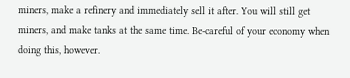miners, make a refinery and immediately sell it after. You will still get miners, and make tanks at the same time. Be-careful of your economy when doing this, however.